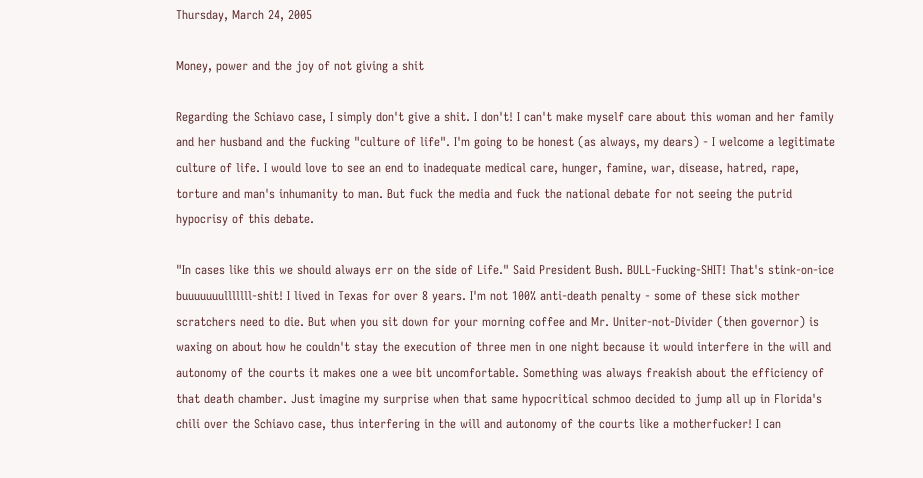Thursday, March 24, 2005

Money, power and the joy of not giving a shit

Regarding the Schiavo case, I simply don't give a shit. I don't! I can't make myself care about this woman and her family and her husband and the fucking "culture of life". I'm going to be honest (as always, my dears) - I welcome a legitimate culture of life. I would love to see an end to inadequate medical care, hunger, famine, war, disease, hatred, rape, torture and man's inhumanity to man. But fuck the media and fuck the national debate for not seeing the putrid hypocrisy of this debate.

"In cases like this we should always err on the side of Life." Said President Bush. BULL-Fucking-SHIT! That's stink-on-ice buuuuuuulllllll-shit! I lived in Texas for over 8 years. I'm not 100% anti-death penalty - some of these sick mother scratchers need to die. But when you sit down for your morning coffee and Mr. Uniter-not-Divider (then governor) is waxing on about how he couldn't stay the execution of three men in one night because it would interfere in the will and autonomy of the courts it makes one a wee bit uncomfortable. Something was always freakish about the efficiency of that death chamber. Just imagine my surprise when that same hypocritical schmoo decided to jump all up in Florida's chili over the Schiavo case, thus interfering in the will and autonomy of the courts like a motherfucker! I can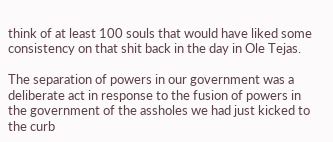think of at least 100 souls that would have liked some consistency on that shit back in the day in Ole Tejas.

The separation of powers in our government was a deliberate act in response to the fusion of powers in the government of the assholes we had just kicked to the curb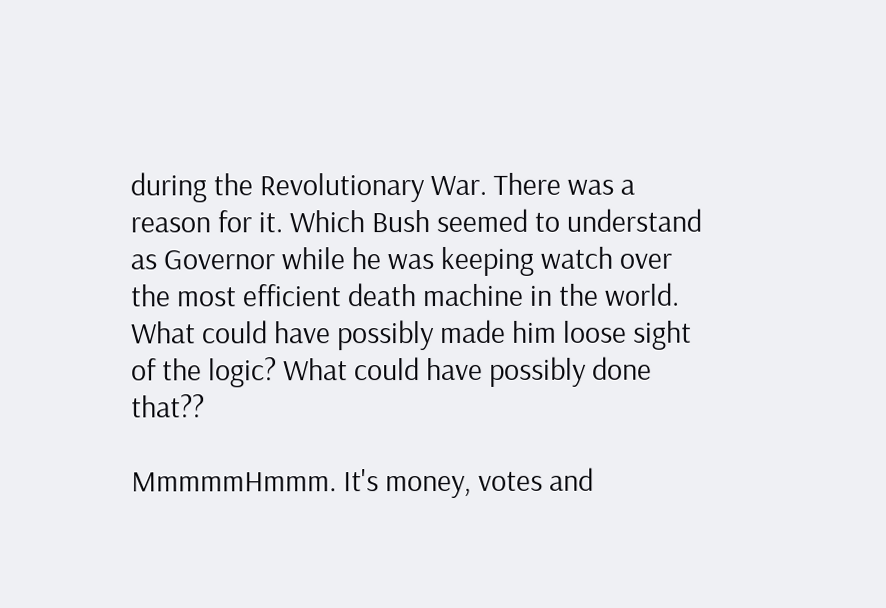during the Revolutionary War. There was a reason for it. Which Bush seemed to understand as Governor while he was keeping watch over the most efficient death machine in the world. What could have possibly made him loose sight of the logic? What could have possibly done that??

MmmmmHmmm. It's money, votes and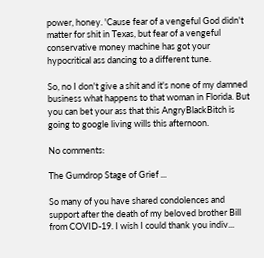power, honey. 'Cause fear of a vengeful God didn't matter for shit in Texas, but fear of a vengeful conservative money machine has got your hypocritical ass dancing to a different tune.

So, no I don't give a shit and it's none of my damned business what happens to that woman in Florida. But you can bet your ass that this AngryBlackBitch is going to google living wills this afternoon.

No comments:

The Gumdrop Stage of Grief ...

So many of you have shared condolences and support after the death of my beloved brother Bill from COVID-19. I wish I could thank you indiv...